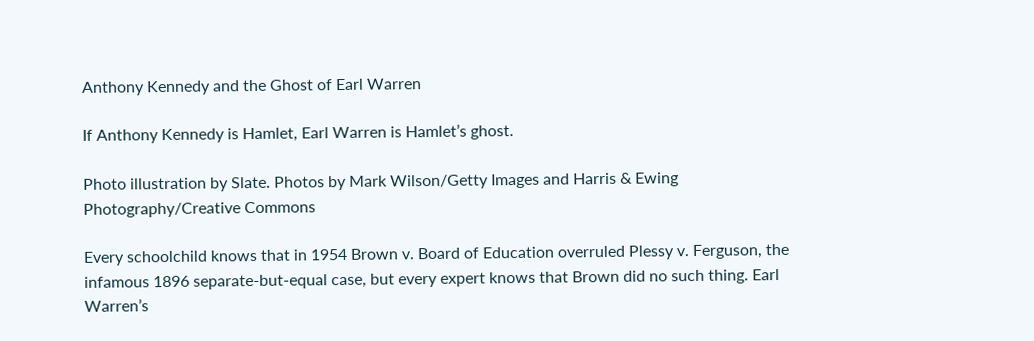Anthony Kennedy and the Ghost of Earl Warren

If Anthony Kennedy is Hamlet, Earl Warren is Hamlet’s ghost.

Photo illustration by Slate. Photos by Mark Wilson/Getty Images and Harris & Ewing Photography/Creative Commons

Every schoolchild knows that in 1954 Brown v. Board of Education overruled Plessy v. Ferguson, the infamous 1896 separate-but-equal case, but every expert knows that Brown did no such thing. Earl Warren’s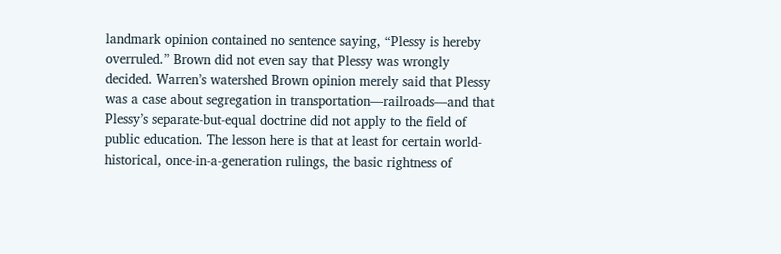landmark opinion contained no sentence saying, “Plessy is hereby overruled.” Brown did not even say that Plessy was wrongly decided. Warren’s watershed Brown opinion merely said that Plessy was a case about segregation in transportation—railroads—and that Plessy’s separate-but-equal doctrine did not apply to the field of public education. The lesson here is that at least for certain world-historical, once-in-a-generation rulings, the basic rightness of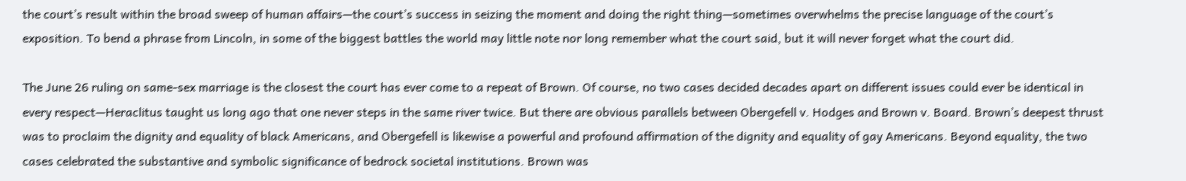the court’s result within the broad sweep of human affairs—the court’s success in seizing the moment and doing the right thing—sometimes overwhelms the precise language of the court’s exposition. To bend a phrase from Lincoln, in some of the biggest battles the world may little note nor long remember what the court said, but it will never forget what the court did.

The June 26 ruling on same-sex marriage is the closest the court has ever come to a repeat of Brown. Of course, no two cases decided decades apart on different issues could ever be identical in every respect—Heraclitus taught us long ago that one never steps in the same river twice. But there are obvious parallels between Obergefell v. Hodges and Brown v. Board. Brown’s deepest thrust was to proclaim the dignity and equality of black Americans, and Obergefell is likewise a powerful and profound affirmation of the dignity and equality of gay Americans. Beyond equality, the two cases celebrated the substantive and symbolic significance of bedrock societal institutions. Brown was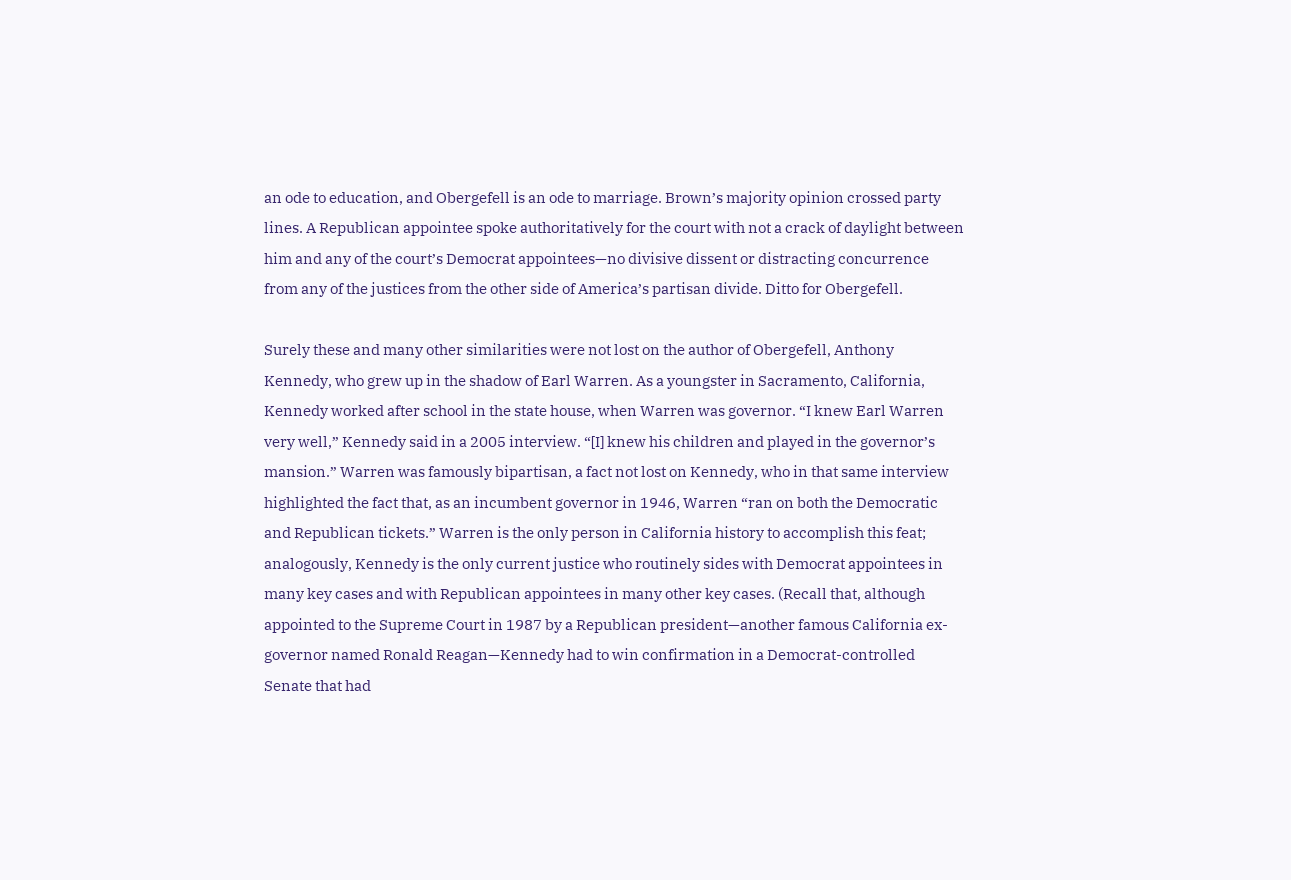an ode to education, and Obergefell is an ode to marriage. Brown’s majority opinion crossed party lines. A Republican appointee spoke authoritatively for the court with not a crack of daylight between him and any of the court’s Democrat appointees—no divisive dissent or distracting concurrence from any of the justices from the other side of America’s partisan divide. Ditto for Obergefell.

Surely these and many other similarities were not lost on the author of Obergefell, Anthony Kennedy, who grew up in the shadow of Earl Warren. As a youngster in Sacramento, California, Kennedy worked after school in the state house, when Warren was governor. “I knew Earl Warren very well,” Kennedy said in a 2005 interview. “[I] knew his children and played in the governor’s mansion.” Warren was famously bipartisan, a fact not lost on Kennedy, who in that same interview highlighted the fact that, as an incumbent governor in 1946, Warren “ran on both the Democratic and Republican tickets.” Warren is the only person in California history to accomplish this feat; analogously, Kennedy is the only current justice who routinely sides with Democrat appointees in many key cases and with Republican appointees in many other key cases. (Recall that, although appointed to the Supreme Court in 1987 by a Republican president—another famous California ex-governor named Ronald Reagan—Kennedy had to win confirmation in a Democrat-controlled Senate that had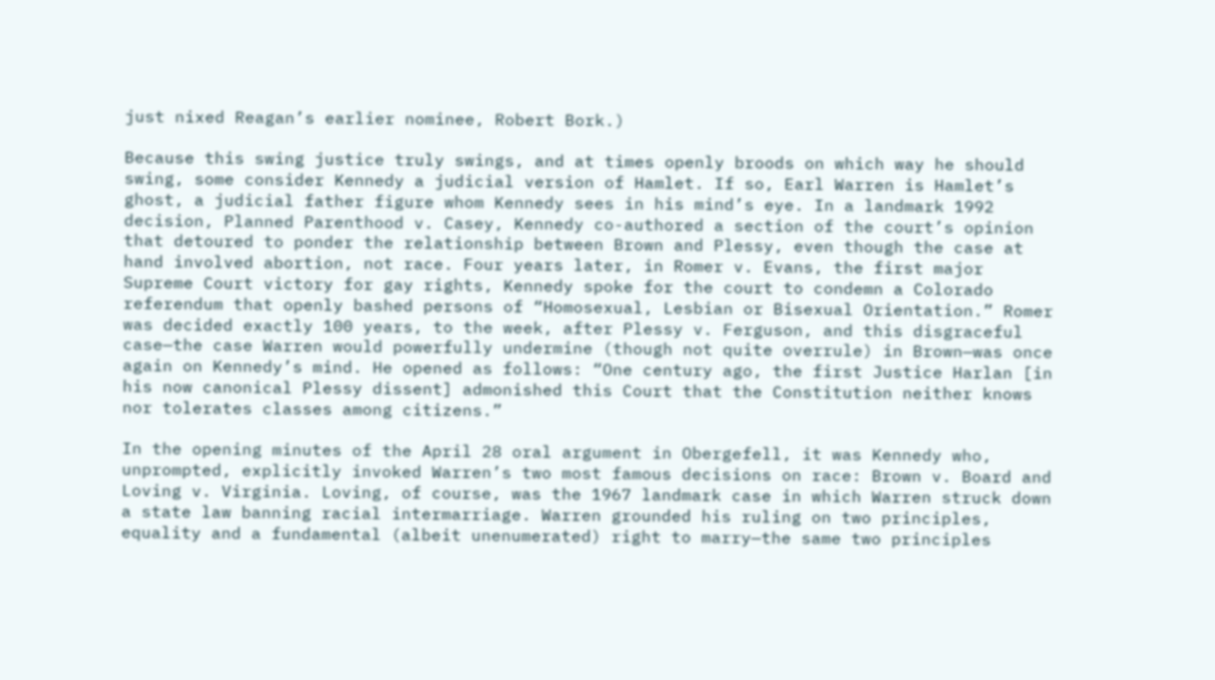just nixed Reagan’s earlier nominee, Robert Bork.)

Because this swing justice truly swings, and at times openly broods on which way he should swing, some consider Kennedy a judicial version of Hamlet. If so, Earl Warren is Hamlet’s ghost, a judicial father figure whom Kennedy sees in his mind’s eye. In a landmark 1992 decision, Planned Parenthood v. Casey, Kennedy co-authored a section of the court’s opinion that detoured to ponder the relationship between Brown and Plessy, even though the case at hand involved abortion, not race. Four years later, in Romer v. Evans, the first major Supreme Court victory for gay rights, Kennedy spoke for the court to condemn a Colorado referendum that openly bashed persons of “Homosexual, Lesbian or Bisexual Orientation.” Romer was decided exactly 100 years, to the week, after Plessy v. Ferguson, and this disgraceful case—the case Warren would powerfully undermine (though not quite overrule) in Brown—was once again on Kennedy’s mind. He opened as follows: “One century ago, the first Justice Harlan [in his now canonical Plessy dissent] admonished this Court that the Constitution neither knows nor tolerates classes among citizens.”

In the opening minutes of the April 28 oral argument in Obergefell, it was Kennedy who, unprompted, explicitly invoked Warren’s two most famous decisions on race: Brown v. Board and Loving v. Virginia. Loving, of course, was the 1967 landmark case in which Warren struck down a state law banning racial intermarriage. Warren grounded his ruling on two principles, equality and a fundamental (albeit unenumerated) right to marry—the same two principles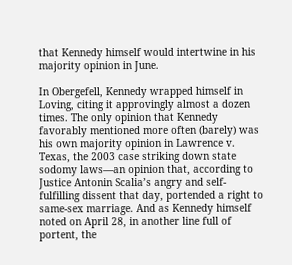that Kennedy himself would intertwine in his majority opinion in June.

In Obergefell, Kennedy wrapped himself in Loving, citing it approvingly almost a dozen times. The only opinion that Kennedy favorably mentioned more often (barely) was his own majority opinion in Lawrence v. Texas, the 2003 case striking down state sodomy laws—an opinion that, according to Justice Antonin Scalia’s angry and self-fulfilling dissent that day, portended a right to same-sex marriage. And as Kennedy himself noted on April 28, in another line full of portent, the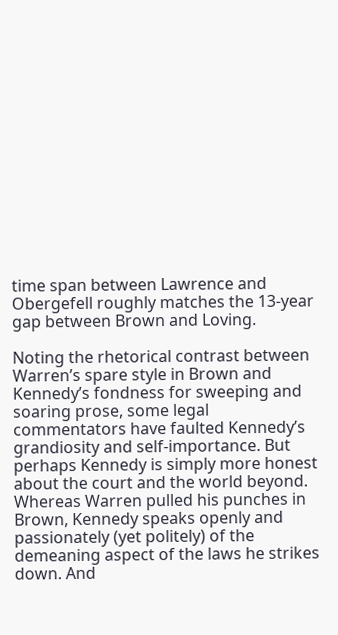time span between Lawrence and Obergefell roughly matches the 13-year gap between Brown and Loving.

Noting the rhetorical contrast between Warren’s spare style in Brown and Kennedy’s fondness for sweeping and soaring prose, some legal commentators have faulted Kennedy’s grandiosity and self-importance. But perhaps Kennedy is simply more honest about the court and the world beyond. Whereas Warren pulled his punches in Brown, Kennedy speaks openly and passionately (yet politely) of the demeaning aspect of the laws he strikes down. And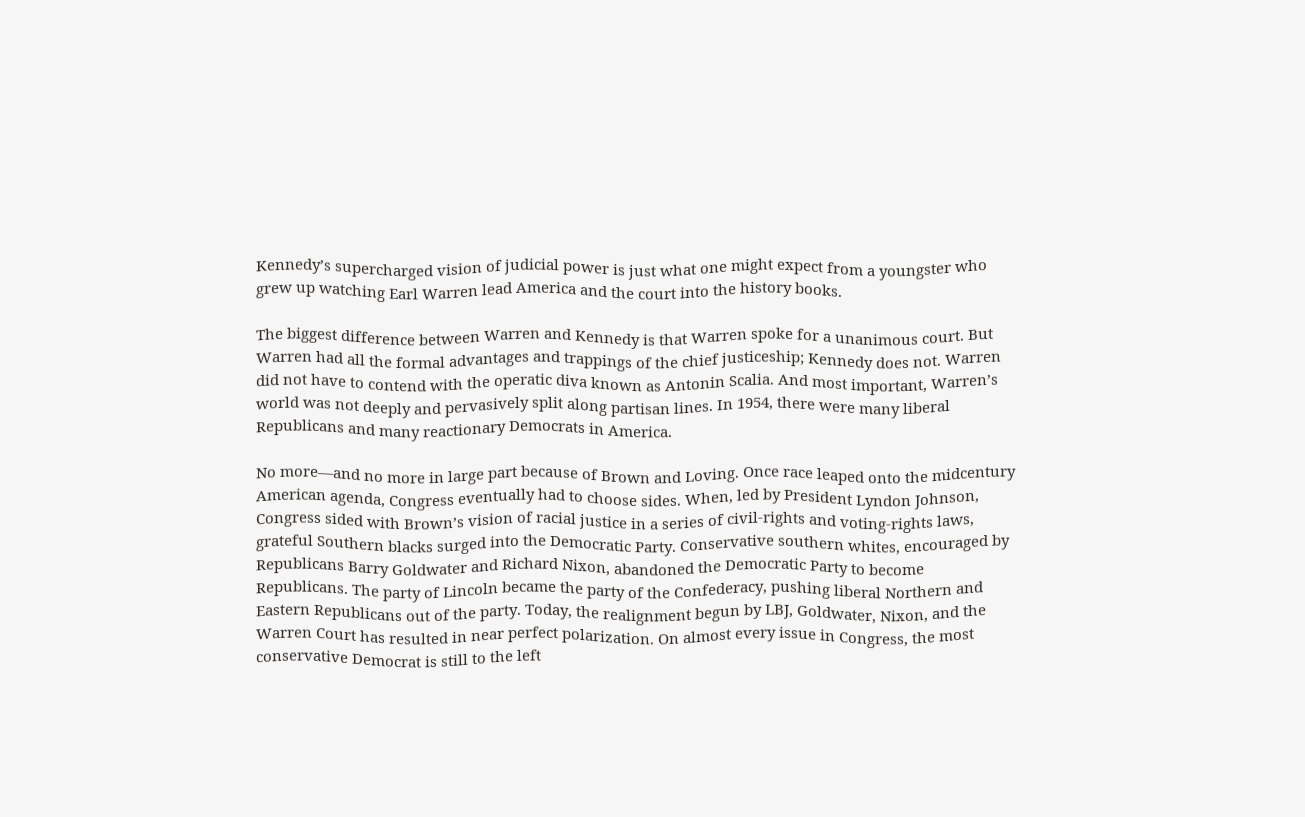Kennedy’s supercharged vision of judicial power is just what one might expect from a youngster who grew up watching Earl Warren lead America and the court into the history books.

The biggest difference between Warren and Kennedy is that Warren spoke for a unanimous court. But Warren had all the formal advantages and trappings of the chief justiceship; Kennedy does not. Warren did not have to contend with the operatic diva known as Antonin Scalia. And most important, Warren’s world was not deeply and pervasively split along partisan lines. In 1954, there were many liberal Republicans and many reactionary Democrats in America.

No more—and no more in large part because of Brown and Loving. Once race leaped onto the midcentury American agenda, Congress eventually had to choose sides. When, led by President Lyndon Johnson, Congress sided with Brown’s vision of racial justice in a series of civil-rights and voting-rights laws, grateful Southern blacks surged into the Democratic Party. Conservative southern whites, encouraged by Republicans Barry Goldwater and Richard Nixon, abandoned the Democratic Party to become Republicans. The party of Lincoln became the party of the Confederacy, pushing liberal Northern and Eastern Republicans out of the party. Today, the realignment begun by LBJ, Goldwater, Nixon, and the Warren Court has resulted in near perfect polarization. On almost every issue in Congress, the most conservative Democrat is still to the left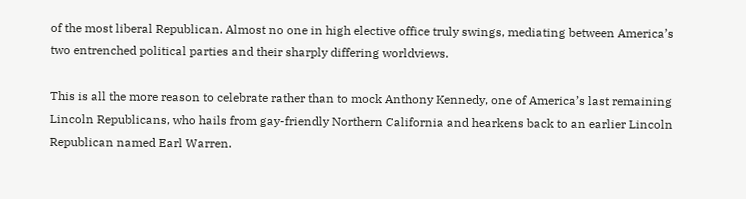of the most liberal Republican. Almost no one in high elective office truly swings, mediating between America’s two entrenched political parties and their sharply differing worldviews.

This is all the more reason to celebrate rather than to mock Anthony Kennedy, one of America’s last remaining Lincoln Republicans, who hails from gay-friendly Northern California and hearkens back to an earlier Lincoln Republican named Earl Warren.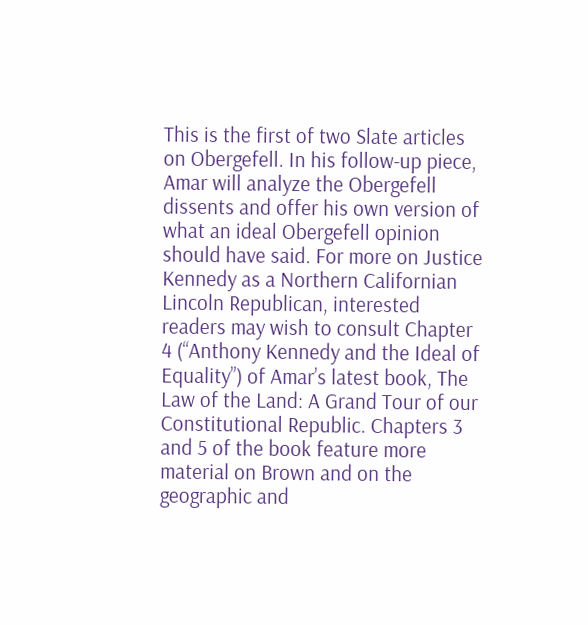This is the first of two Slate articles on Obergefell. In his follow-up piece, Amar will analyze the Obergefell dissents and offer his own version of what an ideal Obergefell opinion should have said. For more on Justice Kennedy as a Northern Californian Lincoln Republican, interested readers may wish to consult Chapter 4 (“Anthony Kennedy and the Ideal of Equality”) of Amar’s latest book, The Law of the Land: A Grand Tour of our Constitutional Republic. Chapters 3 and 5 of the book feature more material on Brown and on the geographic and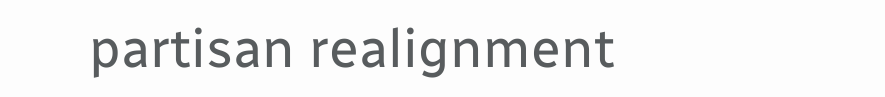partisan realignment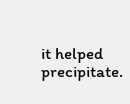it helped precipitate.